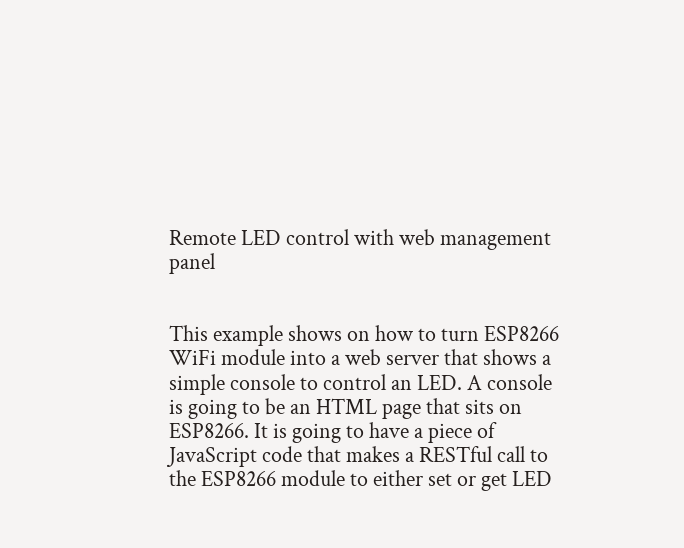Remote LED control with web management panel


This example shows on how to turn ESP8266 WiFi module into a web server that shows a simple console to control an LED. A console is going to be an HTML page that sits on ESP8266. It is going to have a piece of JavaScript code that makes a RESTful call to the ESP8266 module to either set or get LED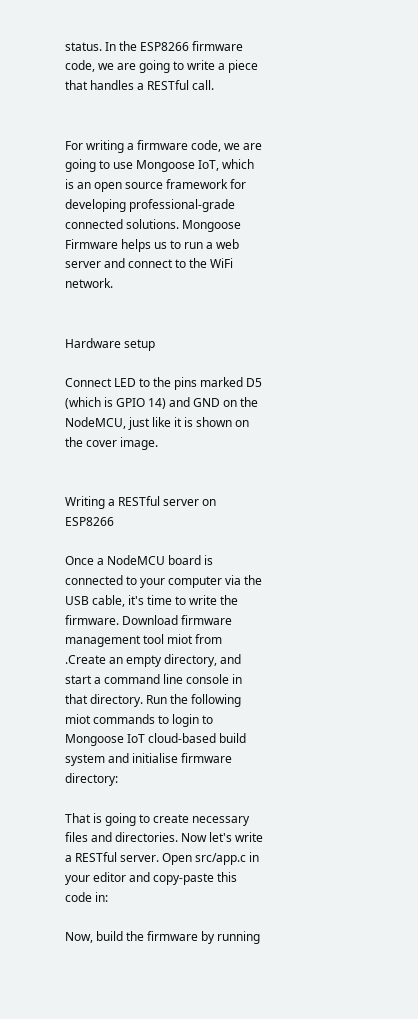status. In the ESP8266 firmware code, we are going to write a piece that handles a RESTful call.


For writing a firmware code, we are going to use Mongoose IoT, which is an open source framework for developing professional-grade connected solutions. Mongoose Firmware helps us to run a web server and connect to the WiFi network.


Hardware setup

Connect LED to the pins marked D5 (which is GPIO 14) and GND on the NodeMCU, just like it is shown on the cover image.


Writing a RESTful server on ESP8266

Once a NodeMCU board is connected to your computer via the USB cable, it's time to write the firmware. Download firmware management tool miot from .Create an empty directory, and start a command line console in that directory. Run the following miot commands to login to Mongoose IoT cloud-based build system and initialise firmware directory:

That is going to create necessary files and directories. Now let's write a RESTful server. Open src/app.c in your editor and copy-paste this code in:

Now, build the firmware by running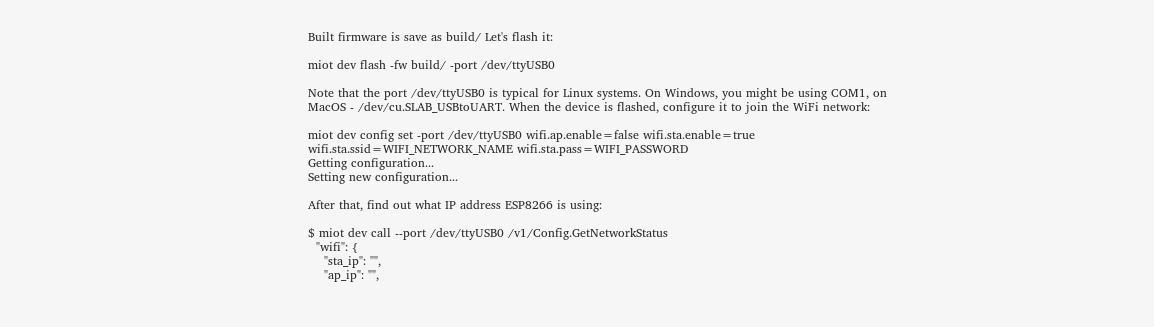Built firmware is save as build/ Let's flash it:

miot dev flash -fw build/ -port /dev/ttyUSB0

Note that the port /dev/ttyUSB0 is typical for Linux systems. On Windows, you might be using COM1, on MacOS - /dev/cu.SLAB_USBtoUART. When the device is flashed, configure it to join the WiFi network:

miot dev config set -port /dev/ttyUSB0 wifi.ap.enable=false wifi.sta.enable=true wifi.sta.ssid=WIFI_NETWORK_NAME wifi.sta.pass=WIFI_PASSWORD
Getting configuration...
Setting new configuration...

After that, find out what IP address ESP8266 is using:

$ miot dev call --port /dev/ttyUSB0 /v1/Config.GetNetworkStatus
  "wifi": {
    "sta_ip": "",
    "ap_ip": "",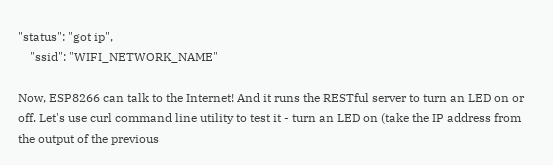"status": "got ip",
    "ssid": "WIFI_NETWORK_NAME"

Now, ESP8266 can talk to the Internet! And it runs the RESTful server to turn an LED on or off. Let's use curl command line utility to test it - turn an LED on (take the IP address from the output of the previous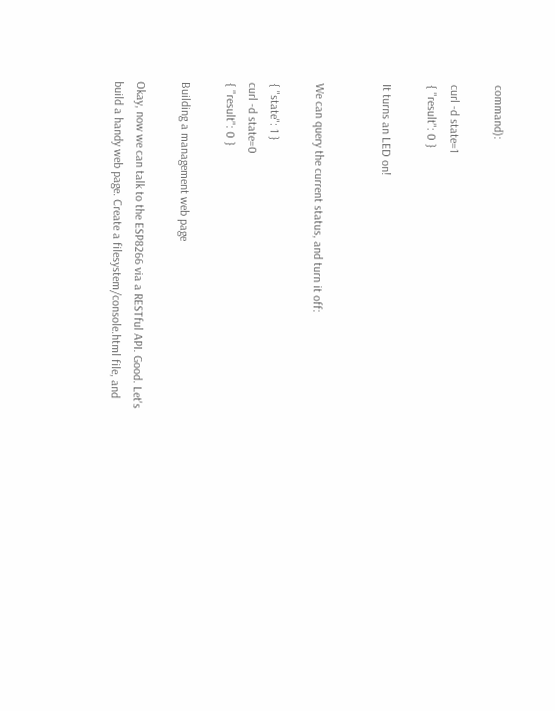command):

curl -d state=1
{ "result": 0 }

It turns an LED on!


We can query the current status, and turn it off:

{ "state": 1 }
curl -d state=0
{ "result": 0 }

Building a management web page

Okay, now we can talk to the ESP8266 via a RESTful API. Good. Let's build a handy web page. Create a filesystem/console.html file, and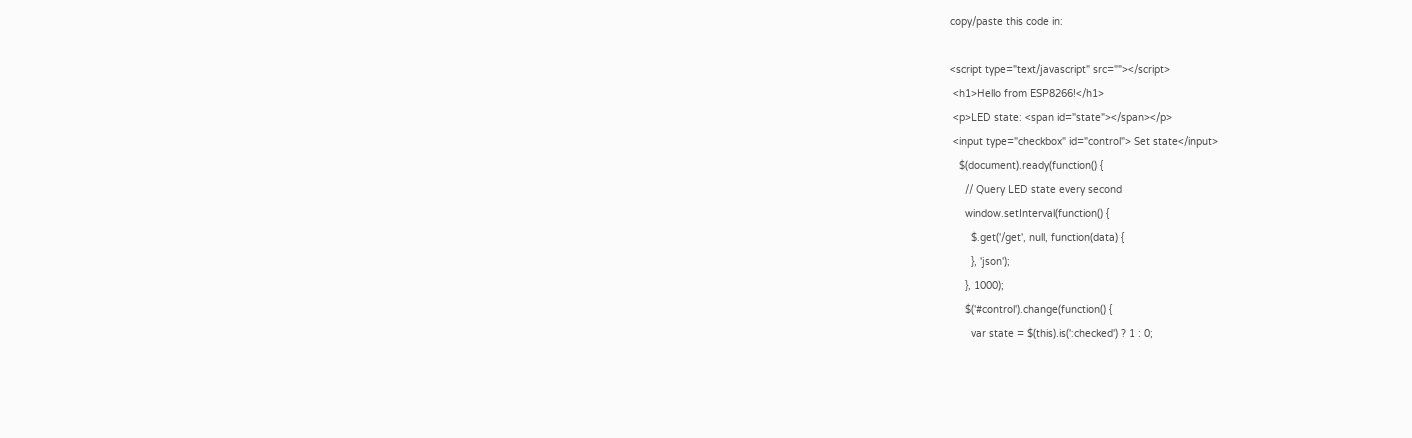copy/paste this code in:

<script type="text/javascript" src=""></script>
 <h1>Hello from ESP8266!</h1>
 <p>LED state: <span id="state"></span></p>
 <input type="checkbox" id="control"> Set state</input>
   $(document).ready(function() {
     // Query LED state every second
     window.setInterval(function() {
       $.get('/get', null, function(data) {
       }, 'json');
     }, 1000);
     $('#control').change(function() {
       var state = $(this).is(':checked') ? 1 : 0;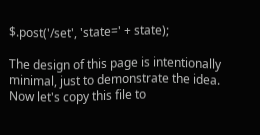$.post('/set', 'state=' + state);

The design of this page is intentionally minimal, just to demonstrate the idea. Now let's copy this file to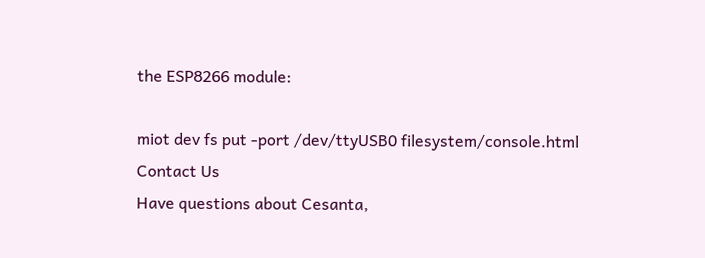the ESP8266 module:

miot dev fs put -port /dev/ttyUSB0 filesystem/console.html
Contact Us
Have questions about Cesanta,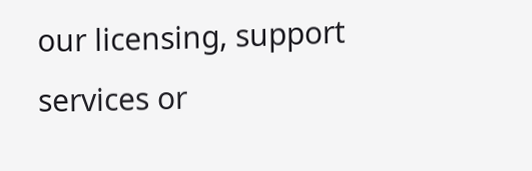our licensing, support services or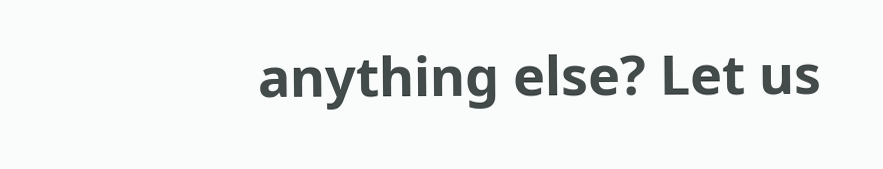anything else? Let us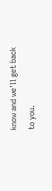know and we'll get back to you.